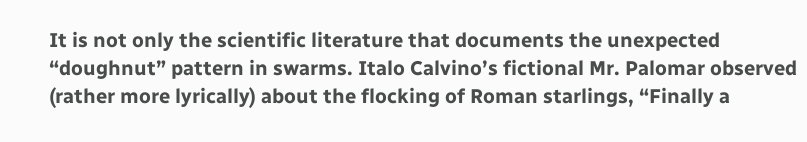It is not only the scientific literature that documents the unexpected “doughnut” pattern in swarms. Italo Calvino’s fictional Mr. Palomar observed (rather more lyrically) about the flocking of Roman starlings, “Finally a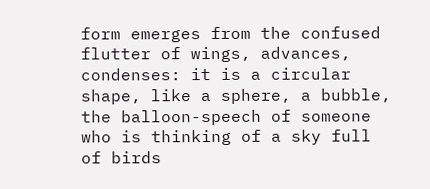form emerges from the confused flutter of wings, advances, condenses: it is a circular shape, like a sphere, a bubble, the balloon-speech of someone who is thinking of a sky full of birds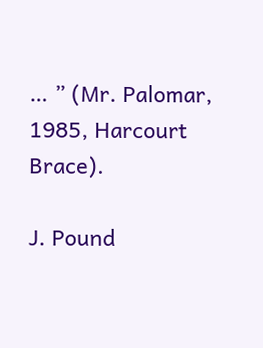… ” (Mr. Palomar, 1985, Harcourt Brace).

J. Pound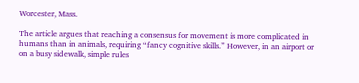Worcester, Mass.

The article argues that reaching a consensus for movement is more complicated in humans than in animals, requiring “fancy cognitive skills.” However, in an airport or on a busy sidewalk, simple rules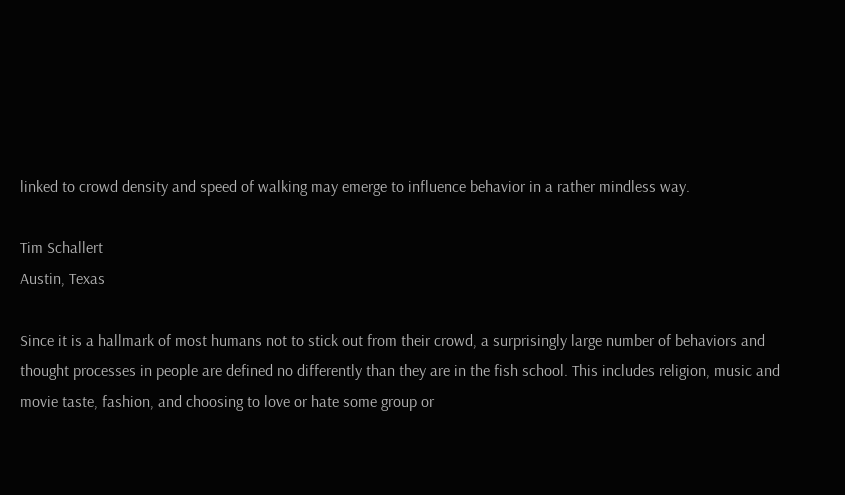linked to crowd density and speed of walking may emerge to influence behavior in a rather mindless way.

Tim Schallert
Austin, Texas

Since it is a hallmark of most humans not to stick out from their crowd, a surprisingly large number of behaviors and thought processes in people are defined no differently than they are in the fish school. This includes religion, music and movie taste, fashion, and choosing to love or hate some group or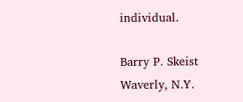individual.

Barry P. Skeist
Waverly, N.Y.